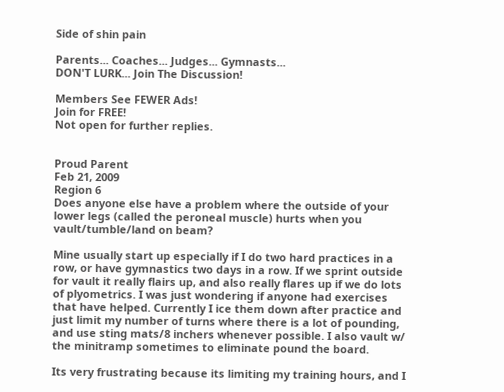Side of shin pain

Parents... Coaches... Judges... Gymnasts...
DON'T LURK... Join The Discussion!

Members See FEWER Ads!
Join for FREE!
Not open for further replies.


Proud Parent
Feb 21, 2009
Region 6
Does anyone else have a problem where the outside of your lower legs (called the peroneal muscle) hurts when you vault/tumble/land on beam?

Mine usually start up especially if I do two hard practices in a row, or have gymnastics two days in a row. If we sprint outside for vault it really flairs up, and also really flares up if we do lots of plyometrics. I was just wondering if anyone had exercises that have helped. Currently I ice them down after practice and just limit my number of turns where there is a lot of pounding, and use sting mats/8 inchers whenever possible. I also vault w/ the minitramp sometimes to eliminate pound the board.

Its very frustrating because its limiting my training hours, and I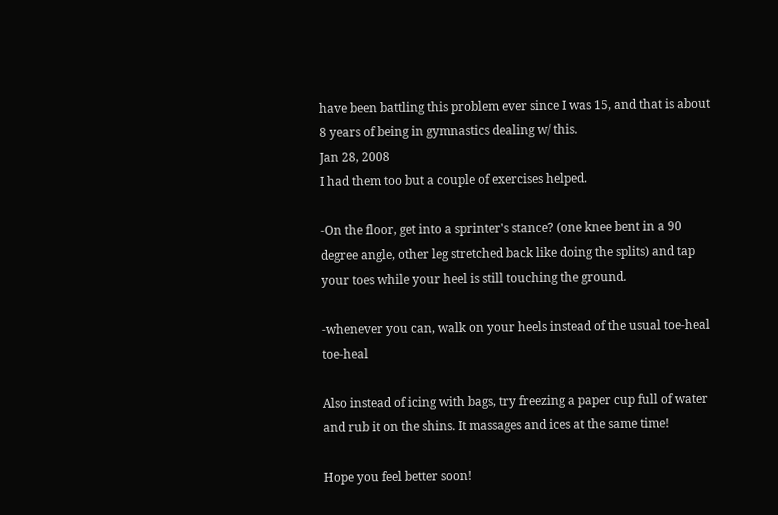have been battling this problem ever since I was 15, and that is about 8 years of being in gymnastics dealing w/ this.
Jan 28, 2008
I had them too but a couple of exercises helped.

-On the floor, get into a sprinter's stance? (one knee bent in a 90 degree angle, other leg stretched back like doing the splits) and tap your toes while your heel is still touching the ground.

-whenever you can, walk on your heels instead of the usual toe-heal toe-heal

Also instead of icing with bags, try freezing a paper cup full of water and rub it on the shins. It massages and ices at the same time!

Hope you feel better soon!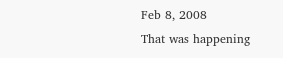Feb 8, 2008
That was happening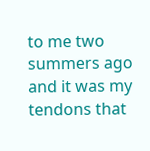to me two summers ago and it was my tendons that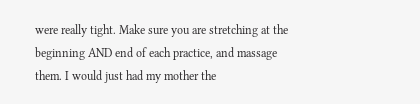were really tight. Make sure you are stretching at the beginning AND end of each practice, and massage them. I would just had my mother the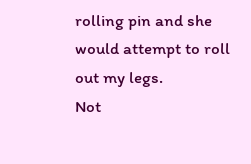rolling pin and she would attempt to roll out my legs.
Not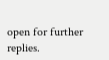open for further replies.